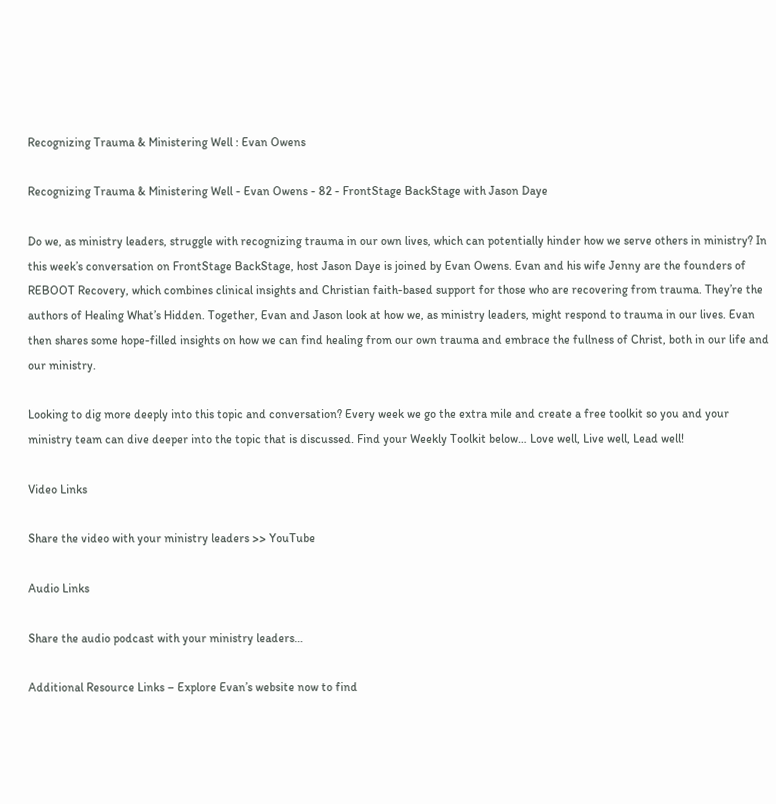Recognizing Trauma & Ministering Well : Evan Owens

Recognizing Trauma & Ministering Well - Evan Owens - 82 - FrontStage BackStage with Jason Daye

Do we, as ministry leaders, struggle with recognizing trauma in our own lives, which can potentially hinder how we serve others in ministry? In this week’s conversation on FrontStage BackStage, host Jason Daye is joined by Evan Owens. Evan and his wife Jenny are the founders of REBOOT Recovery, which combines clinical insights and Christian faith-based support for those who are recovering from trauma. They’re the authors of Healing What’s Hidden. Together, Evan and Jason look at how we, as ministry leaders, might respond to trauma in our lives. Evan then shares some hope-filled insights on how we can find healing from our own trauma and embrace the fullness of Christ, both in our life and our ministry.

Looking to dig more deeply into this topic and conversation? Every week we go the extra mile and create a free toolkit so you and your ministry team can dive deeper into the topic that is discussed. Find your Weekly Toolkit below… Love well, Live well, Lead well!

Video Links

Share the video with your ministry leaders >> YouTube

Audio Links

Share the audio podcast with your ministry leaders…

Additional Resource Links – Explore Evan’s website now to find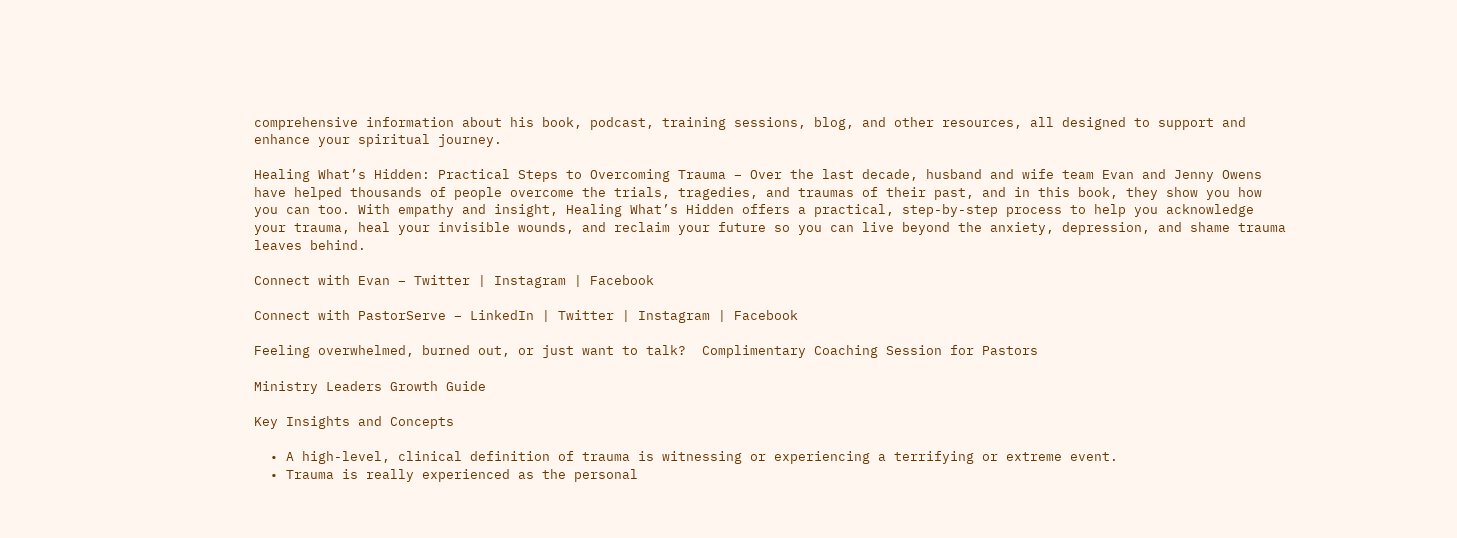comprehensive information about his book, podcast, training sessions, blog, and other resources, all designed to support and enhance your spiritual journey.

Healing What’s Hidden: Practical Steps to Overcoming Trauma – Over the last decade, husband and wife team Evan and Jenny Owens have helped thousands of people overcome the trials, tragedies, and traumas of their past, and in this book, they show you how you can too. With empathy and insight, Healing What’s Hidden offers a practical, step-by-step process to help you acknowledge your trauma, heal your invisible wounds, and reclaim your future so you can live beyond the anxiety, depression, and shame trauma leaves behind.

Connect with Evan – Twitter | Instagram | Facebook

Connect with PastorServe – LinkedIn | Twitter | Instagram | Facebook

Feeling overwhelmed, burned out, or just want to talk?  Complimentary Coaching Session for Pastors

Ministry Leaders Growth Guide

Key Insights and Concepts

  • A high-level, clinical definition of trauma is witnessing or experiencing a terrifying or extreme event.
  • Trauma is really experienced as the personal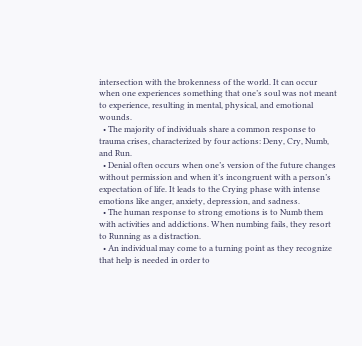intersection with the brokenness of the world. It can occur when one experiences something that one’s soul was not meant to experience, resulting in mental, physical, and emotional wounds.
  • The majority of individuals share a common response to trauma crises, characterized by four actions: Deny, Cry, Numb, and Run.
  • Denial often occurs when one’s version of the future changes without permission and when it’s incongruent with a person’s expectation of life. It leads to the Crying phase with intense emotions like anger, anxiety, depression, and sadness.
  • The human response to strong emotions is to Numb them with activities and addictions. When numbing fails, they resort to Running as a distraction.
  • An individual may come to a turning point as they recognize that help is needed in order to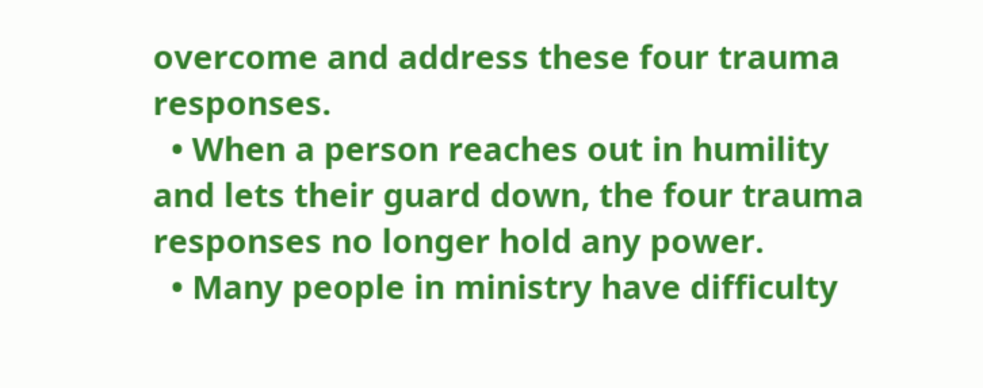overcome and address these four trauma responses.
  • When a person reaches out in humility and lets their guard down, the four trauma responses no longer hold any power.
  • Many people in ministry have difficulty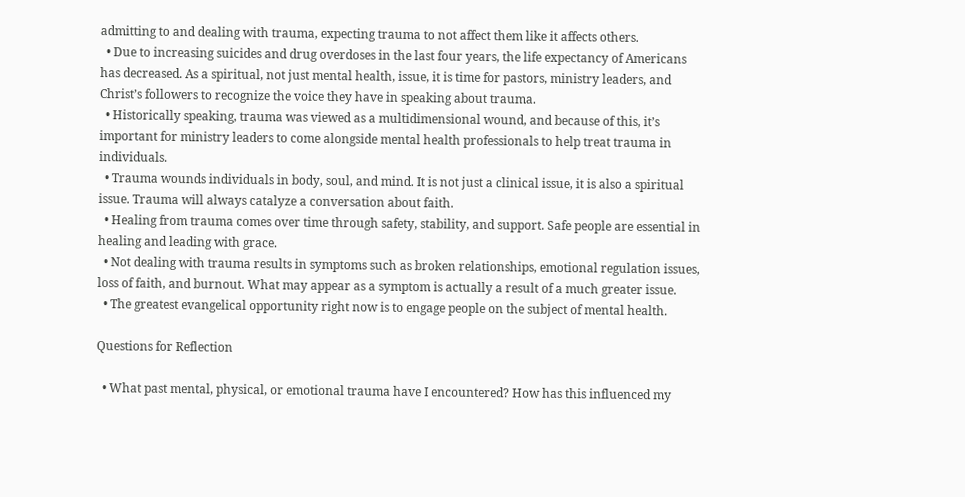admitting to and dealing with trauma, expecting trauma to not affect them like it affects others.
  • Due to increasing suicides and drug overdoses in the last four years, the life expectancy of Americans has decreased. As a spiritual, not just mental health, issue, it is time for pastors, ministry leaders, and Christ’s followers to recognize the voice they have in speaking about trauma.
  • Historically speaking, trauma was viewed as a multidimensional wound, and because of this, it’s important for ministry leaders to come alongside mental health professionals to help treat trauma in individuals.
  • Trauma wounds individuals in body, soul, and mind. It is not just a clinical issue, it is also a spiritual issue. Trauma will always catalyze a conversation about faith.
  • Healing from trauma comes over time through safety, stability, and support. Safe people are essential in healing and leading with grace.
  • Not dealing with trauma results in symptoms such as broken relationships, emotional regulation issues, loss of faith, and burnout. What may appear as a symptom is actually a result of a much greater issue.
  • The greatest evangelical opportunity right now is to engage people on the subject of mental health.

Questions for Reflection

  • What past mental, physical, or emotional trauma have I encountered? How has this influenced my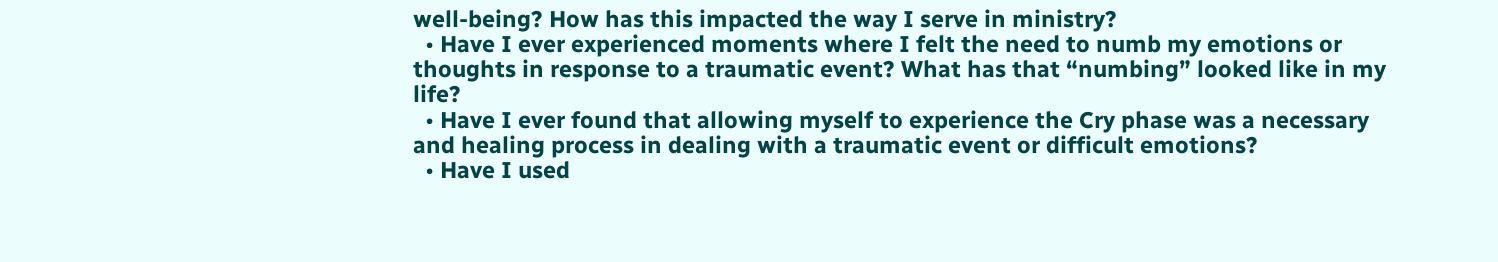well-being? How has this impacted the way I serve in ministry?
  • Have I ever experienced moments where I felt the need to numb my emotions or thoughts in response to a traumatic event? What has that “numbing” looked like in my life?
  • Have I ever found that allowing myself to experience the Cry phase was a necessary and healing process in dealing with a traumatic event or difficult emotions?
  • Have I used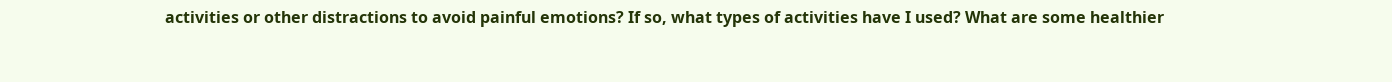activities or other distractions to avoid painful emotions? If so, what types of activities have I used? What are some healthier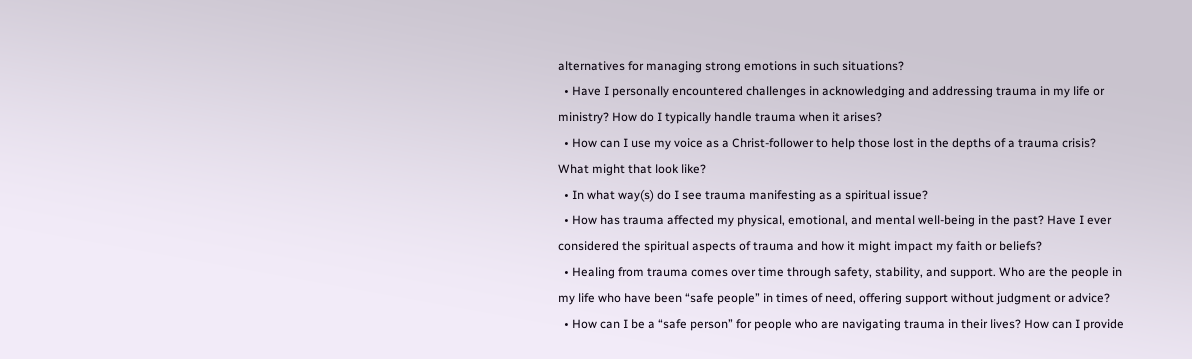alternatives for managing strong emotions in such situations?
  • Have I personally encountered challenges in acknowledging and addressing trauma in my life or ministry? How do I typically handle trauma when it arises?
  • How can I use my voice as a Christ-follower to help those lost in the depths of a trauma crisis? What might that look like?
  • In what way(s) do I see trauma manifesting as a spiritual issue?
  • How has trauma affected my physical, emotional, and mental well-being in the past? Have I ever considered the spiritual aspects of trauma and how it might impact my faith or beliefs?
  • Healing from trauma comes over time through safety, stability, and support. Who are the people in my life who have been “safe people” in times of need, offering support without judgment or advice?
  • How can I be a “safe person” for people who are navigating trauma in their lives? How can I provide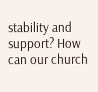stability and support? How can our church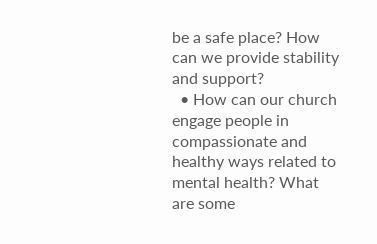be a safe place? How can we provide stability and support?
  • How can our church engage people in compassionate and healthy ways related to mental health? What are some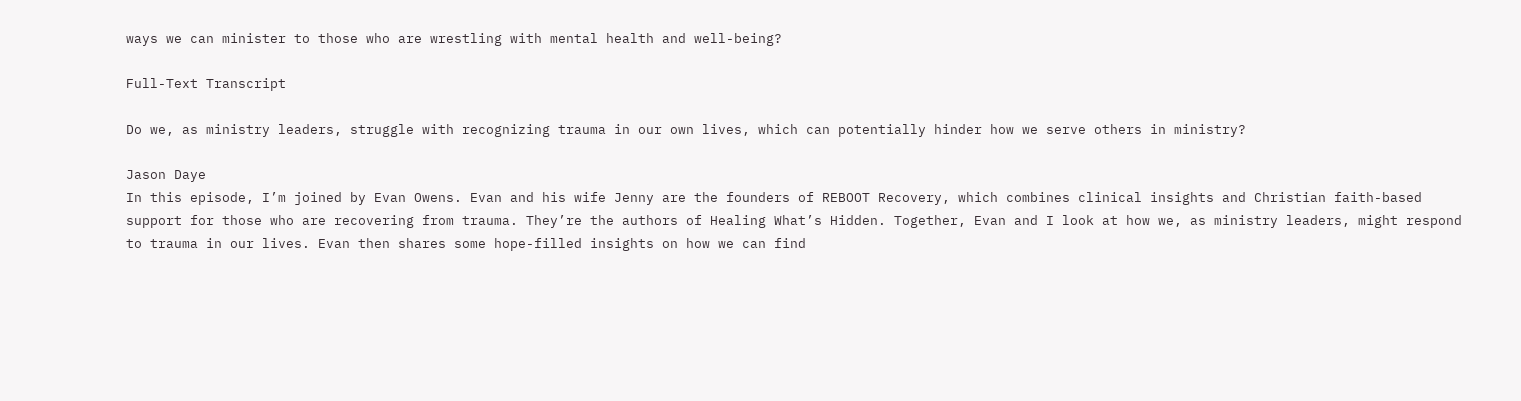ways we can minister to those who are wrestling with mental health and well-being?

Full-Text Transcript

Do we, as ministry leaders, struggle with recognizing trauma in our own lives, which can potentially hinder how we serve others in ministry?

Jason Daye
In this episode, I’m joined by Evan Owens. Evan and his wife Jenny are the founders of REBOOT Recovery, which combines clinical insights and Christian faith-based support for those who are recovering from trauma. They’re the authors of Healing What’s Hidden. Together, Evan and I look at how we, as ministry leaders, might respond to trauma in our lives. Evan then shares some hope-filled insights on how we can find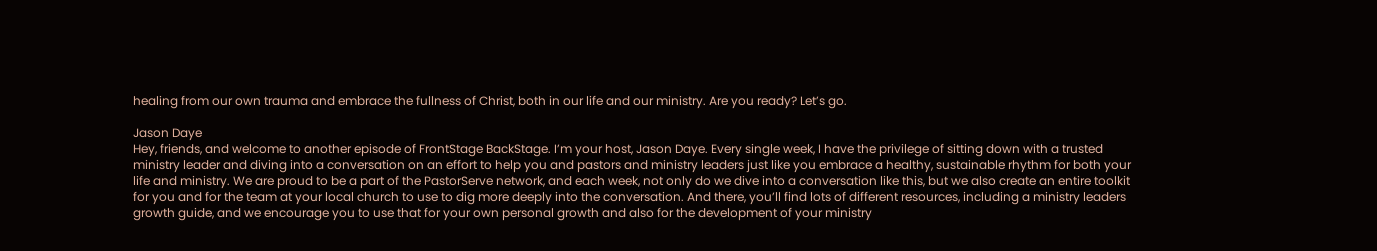healing from our own trauma and embrace the fullness of Christ, both in our life and our ministry. Are you ready? Let’s go.

Jason Daye
Hey, friends, and welcome to another episode of FrontStage BackStage. I’m your host, Jason Daye. Every single week, I have the privilege of sitting down with a trusted ministry leader and diving into a conversation on an effort to help you and pastors and ministry leaders just like you embrace a healthy, sustainable rhythm for both your life and ministry. We are proud to be a part of the PastorServe network, and each week, not only do we dive into a conversation like this, but we also create an entire toolkit for you and for the team at your local church to use to dig more deeply into the conversation. And there, you’ll find lots of different resources, including a ministry leaders growth guide, and we encourage you to use that for your own personal growth and also for the development of your ministry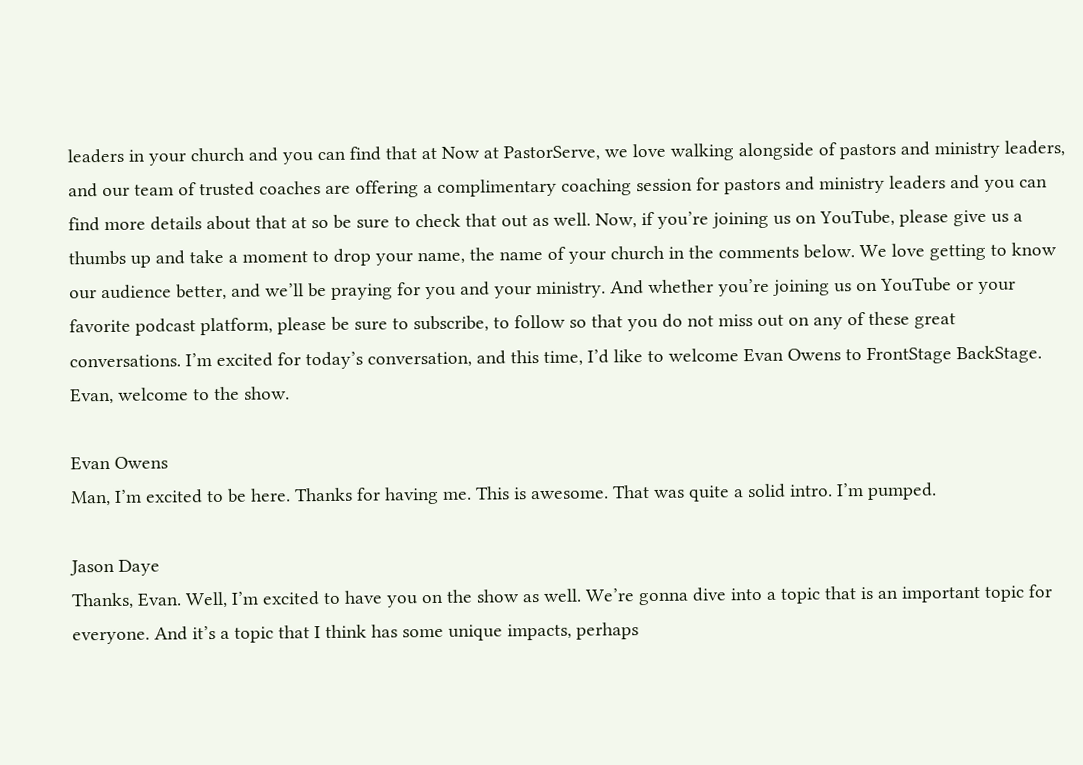leaders in your church and you can find that at Now at PastorServe, we love walking alongside of pastors and ministry leaders, and our team of trusted coaches are offering a complimentary coaching session for pastors and ministry leaders and you can find more details about that at so be sure to check that out as well. Now, if you’re joining us on YouTube, please give us a thumbs up and take a moment to drop your name, the name of your church in the comments below. We love getting to know our audience better, and we’ll be praying for you and your ministry. And whether you’re joining us on YouTube or your favorite podcast platform, please be sure to subscribe, to follow so that you do not miss out on any of these great conversations. I’m excited for today’s conversation, and this time, I’d like to welcome Evan Owens to FrontStage BackStage. Evan, welcome to the show.

Evan Owens
Man, I’m excited to be here. Thanks for having me. This is awesome. That was quite a solid intro. I’m pumped.

Jason Daye
Thanks, Evan. Well, I’m excited to have you on the show as well. We’re gonna dive into a topic that is an important topic for everyone. And it’s a topic that I think has some unique impacts, perhaps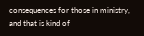consequences for those in ministry, and that is kind of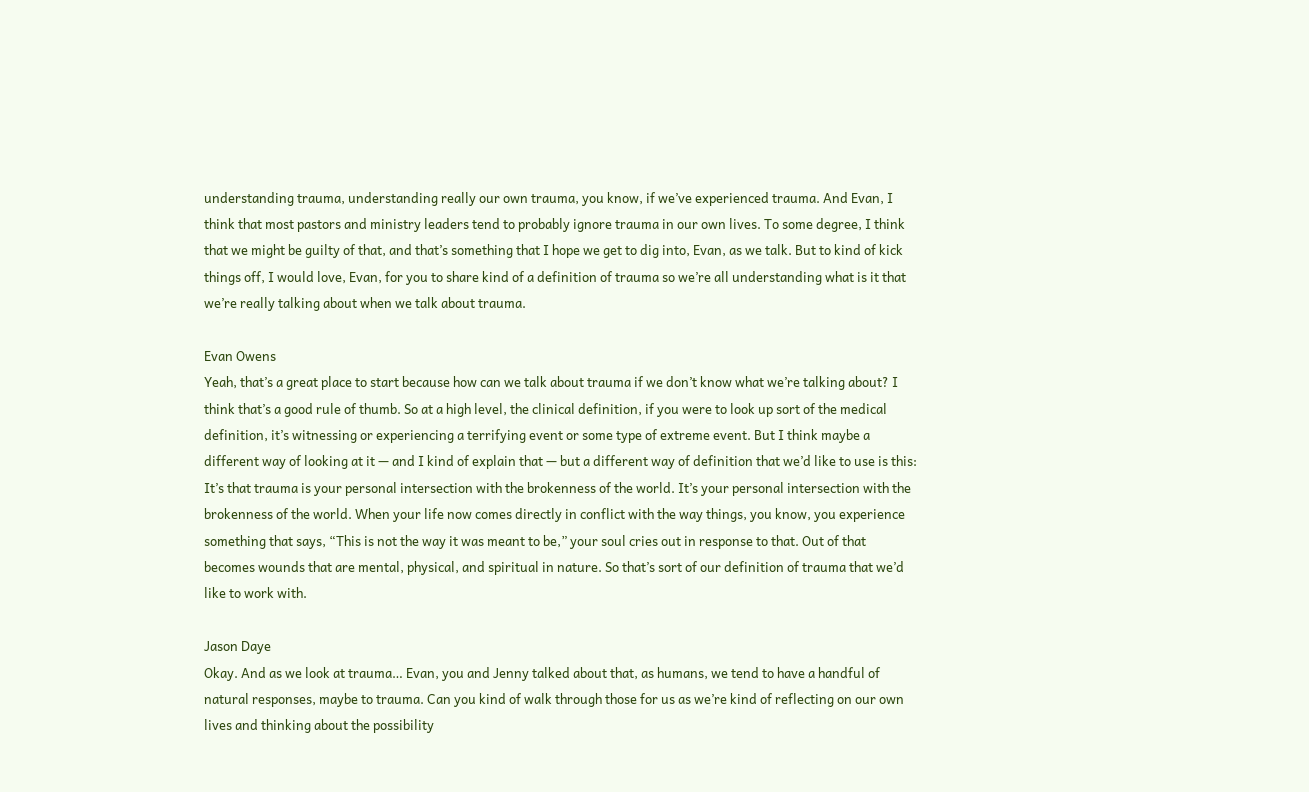understanding trauma, understanding really our own trauma, you know, if we’ve experienced trauma. And Evan, I think that most pastors and ministry leaders tend to probably ignore trauma in our own lives. To some degree, I think that we might be guilty of that, and that’s something that I hope we get to dig into, Evan, as we talk. But to kind of kick things off, I would love, Evan, for you to share kind of a definition of trauma so we’re all understanding what is it that we’re really talking about when we talk about trauma.

Evan Owens
Yeah, that’s a great place to start because how can we talk about trauma if we don’t know what we’re talking about? I think that’s a good rule of thumb. So at a high level, the clinical definition, if you were to look up sort of the medical definition, it’s witnessing or experiencing a terrifying event or some type of extreme event. But I think maybe a different way of looking at it — and I kind of explain that — but a different way of definition that we’d like to use is this: It’s that trauma is your personal intersection with the brokenness of the world. It’s your personal intersection with the brokenness of the world. When your life now comes directly in conflict with the way things, you know, you experience something that says, “This is not the way it was meant to be,” your soul cries out in response to that. Out of that becomes wounds that are mental, physical, and spiritual in nature. So that’s sort of our definition of trauma that we’d like to work with.

Jason Daye
Okay. And as we look at trauma… Evan, you and Jenny talked about that, as humans, we tend to have a handful of natural responses, maybe to trauma. Can you kind of walk through those for us as we’re kind of reflecting on our own lives and thinking about the possibility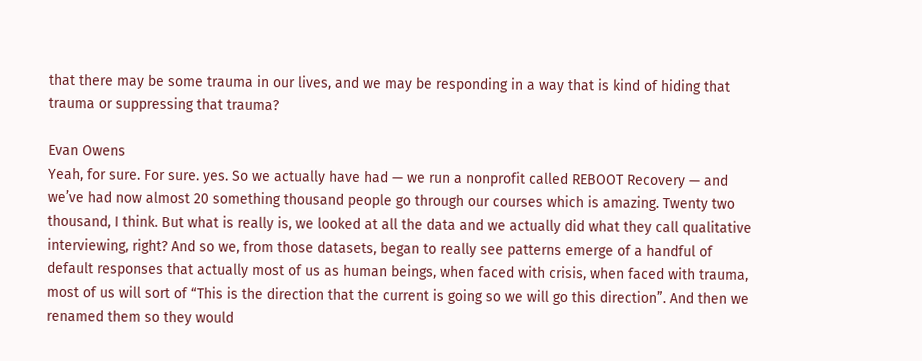that there may be some trauma in our lives, and we may be responding in a way that is kind of hiding that trauma or suppressing that trauma?

Evan Owens
Yeah, for sure. For sure. yes. So we actually have had — we run a nonprofit called REBOOT Recovery — and we’ve had now almost 20 something thousand people go through our courses which is amazing. Twenty two thousand, I think. But what is really is, we looked at all the data and we actually did what they call qualitative interviewing, right? And so we, from those datasets, began to really see patterns emerge of a handful of default responses that actually most of us as human beings, when faced with crisis, when faced with trauma, most of us will sort of “This is the direction that the current is going so we will go this direction”. And then we renamed them so they would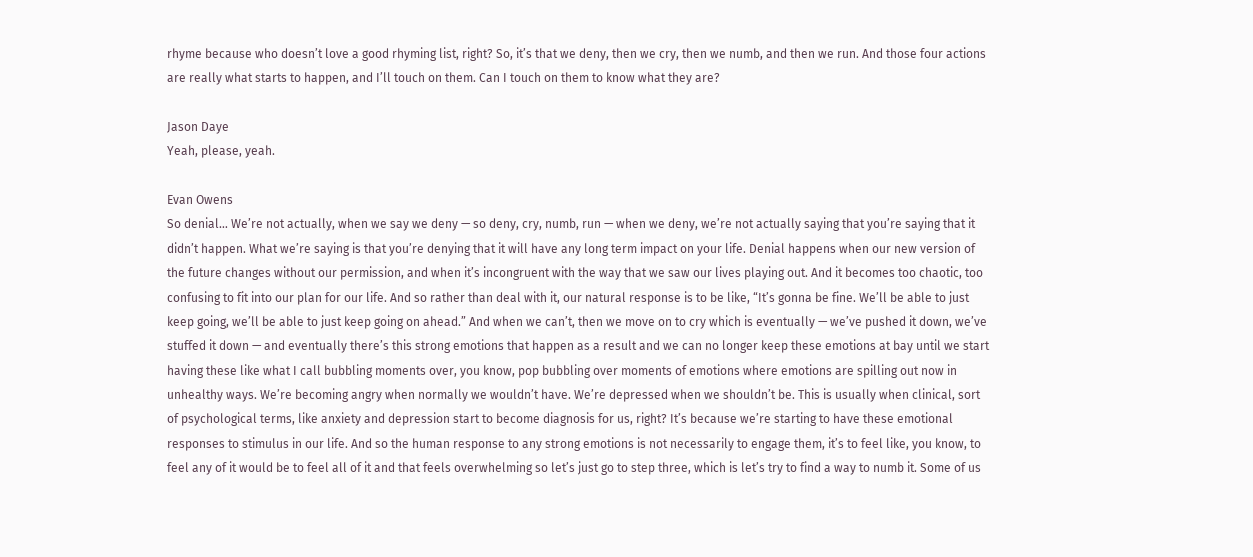rhyme because who doesn’t love a good rhyming list, right? So, it’s that we deny, then we cry, then we numb, and then we run. And those four actions are really what starts to happen, and I’ll touch on them. Can I touch on them to know what they are?

Jason Daye
Yeah, please, yeah.

Evan Owens
So denial… We’re not actually, when we say we deny — so deny, cry, numb, run — when we deny, we’re not actually saying that you’re saying that it didn’t happen. What we’re saying is that you’re denying that it will have any long term impact on your life. Denial happens when our new version of the future changes without our permission, and when it’s incongruent with the way that we saw our lives playing out. And it becomes too chaotic, too confusing to fit into our plan for our life. And so rather than deal with it, our natural response is to be like, “It’s gonna be fine. We’ll be able to just keep going, we’ll be able to just keep going on ahead.” And when we can’t, then we move on to cry which is eventually — we’ve pushed it down, we’ve stuffed it down — and eventually there’s this strong emotions that happen as a result and we can no longer keep these emotions at bay until we start having these like what I call bubbling moments over, you know, pop bubbling over moments of emotions where emotions are spilling out now in unhealthy ways. We’re becoming angry when normally we wouldn’t have. We’re depressed when we shouldn’t be. This is usually when clinical, sort of psychological terms, like anxiety and depression start to become diagnosis for us, right? It’s because we’re starting to have these emotional responses to stimulus in our life. And so the human response to any strong emotions is not necessarily to engage them, it’s to feel like, you know, to feel any of it would be to feel all of it and that feels overwhelming so let’s just go to step three, which is let’s try to find a way to numb it. Some of us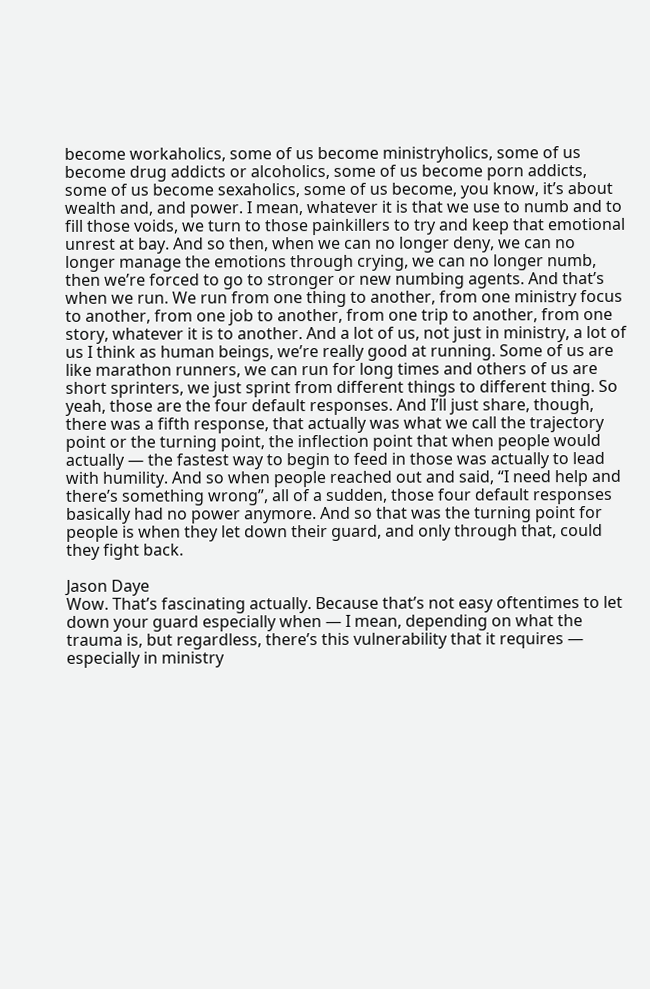become workaholics, some of us become ministryholics, some of us become drug addicts or alcoholics, some of us become porn addicts, some of us become sexaholics, some of us become, you know, it’s about wealth and, and power. I mean, whatever it is that we use to numb and to fill those voids, we turn to those painkillers to try and keep that emotional unrest at bay. And so then, when we can no longer deny, we can no longer manage the emotions through crying, we can no longer numb, then we’re forced to go to stronger or new numbing agents. And that’s when we run. We run from one thing to another, from one ministry focus to another, from one job to another, from one trip to another, from one story, whatever it is to another. And a lot of us, not just in ministry, a lot of us I think as human beings, we’re really good at running. Some of us are like marathon runners, we can run for long times and others of us are short sprinters, we just sprint from different things to different thing. So yeah, those are the four default responses. And I’ll just share, though, there was a fifth response, that actually was what we call the trajectory point or the turning point, the inflection point that when people would actually — the fastest way to begin to feed in those was actually to lead with humility. And so when people reached out and said, “I need help and there’s something wrong”, all of a sudden, those four default responses basically had no power anymore. And so that was the turning point for people is when they let down their guard, and only through that, could they fight back.

Jason Daye
Wow. That’s fascinating actually. Because that’s not easy oftentimes to let down your guard especially when — I mean, depending on what the trauma is, but regardless, there’s this vulnerability that it requires — especially in ministry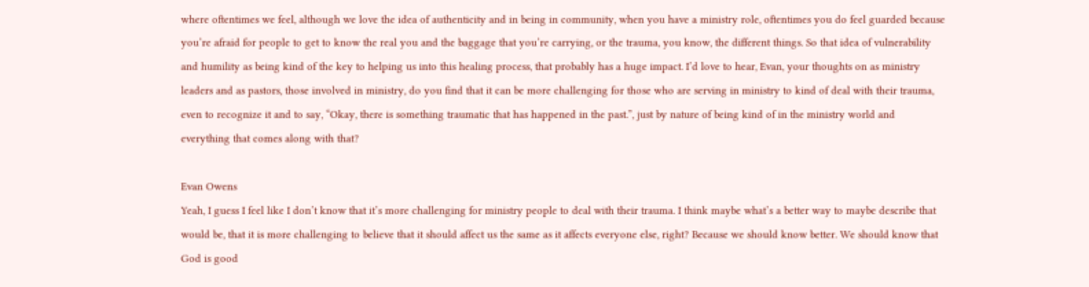where oftentimes we feel, although we love the idea of authenticity and in being in community, when you have a ministry role, oftentimes you do feel guarded because you’re afraid for people to get to know the real you and the baggage that you’re carrying, or the trauma, you know, the different things. So that idea of vulnerability and humility as being kind of the key to helping us into this healing process, that probably has a huge impact. I’d love to hear, Evan, your thoughts on as ministry leaders and as pastors, those involved in ministry, do you find that it can be more challenging for those who are serving in ministry to kind of deal with their trauma, even to recognize it and to say, “Okay, there is something traumatic that has happened in the past.”, just by nature of being kind of in the ministry world and everything that comes along with that?

Evan Owens
Yeah, I guess I feel like I don’t know that it’s more challenging for ministry people to deal with their trauma. I think maybe what’s a better way to maybe describe that would be, that it is more challenging to believe that it should affect us the same as it affects everyone else, right? Because we should know better. We should know that God is good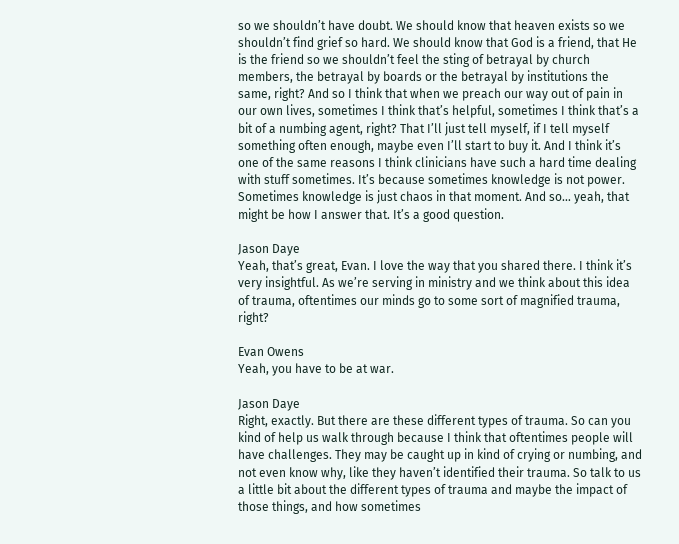so we shouldn’t have doubt. We should know that heaven exists so we shouldn’t find grief so hard. We should know that God is a friend, that He is the friend so we shouldn’t feel the sting of betrayal by church members, the betrayal by boards or the betrayal by institutions the same, right? And so I think that when we preach our way out of pain in our own lives, sometimes I think that’s helpful, sometimes I think that’s a bit of a numbing agent, right? That I’ll just tell myself, if I tell myself something often enough, maybe even I’ll start to buy it. And I think it’s one of the same reasons I think clinicians have such a hard time dealing with stuff sometimes. It’s because sometimes knowledge is not power. Sometimes knowledge is just chaos in that moment. And so… yeah, that might be how I answer that. It’s a good question.

Jason Daye
Yeah, that’s great, Evan. I love the way that you shared there. I think it’s very insightful. As we’re serving in ministry and we think about this idea of trauma, oftentimes our minds go to some sort of magnified trauma, right?

Evan Owens
Yeah, you have to be at war.

Jason Daye
Right, exactly. But there are these different types of trauma. So can you kind of help us walk through because I think that oftentimes people will have challenges. They may be caught up in kind of crying or numbing, and not even know why, like they haven’t identified their trauma. So talk to us a little bit about the different types of trauma and maybe the impact of those things, and how sometimes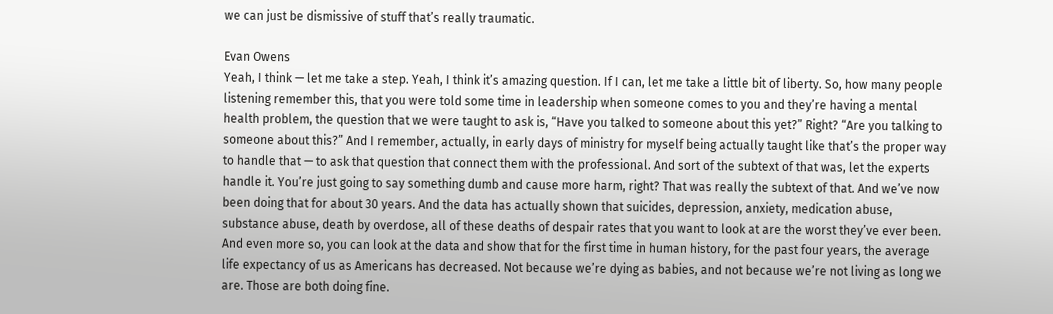we can just be dismissive of stuff that’s really traumatic.

Evan Owens
Yeah, I think — let me take a step. Yeah, I think it’s amazing question. If I can, let me take a little bit of liberty. So, how many people listening remember this, that you were told some time in leadership when someone comes to you and they’re having a mental health problem, the question that we were taught to ask is, “Have you talked to someone about this yet?” Right? “Are you talking to someone about this?” And I remember, actually, in early days of ministry for myself being actually taught like that’s the proper way to handle that — to ask that question that connect them with the professional. And sort of the subtext of that was, let the experts handle it. You’re just going to say something dumb and cause more harm, right? That was really the subtext of that. And we’ve now been doing that for about 30 years. And the data has actually shown that suicides, depression, anxiety, medication abuse, substance abuse, death by overdose, all of these deaths of despair rates that you want to look at are the worst they’ve ever been. And even more so, you can look at the data and show that for the first time in human history, for the past four years, the average life expectancy of us as Americans has decreased. Not because we’re dying as babies, and not because we’re not living as long we are. Those are both doing fine.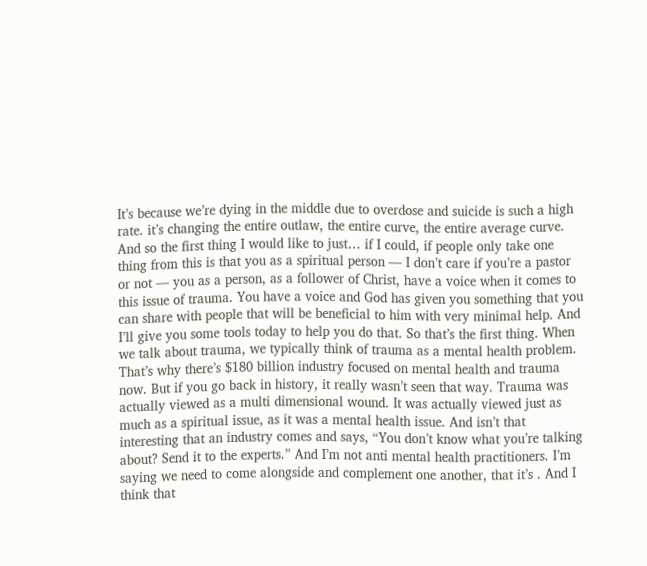It’s because we’re dying in the middle due to overdose and suicide is such a high rate. it’s changing the entire outlaw, the entire curve, the entire average curve. And so the first thing I would like to just… if I could, if people only take one thing from this is that you as a spiritual person — I don’t care if you’re a pastor or not — you as a person, as a follower of Christ, have a voice when it comes to this issue of trauma. You have a voice and God has given you something that you can share with people that will be beneficial to him with very minimal help. And I’ll give you some tools today to help you do that. So that’s the first thing. When we talk about trauma, we typically think of trauma as a mental health problem. That’s why there’s $180 billion industry focused on mental health and trauma now. But if you go back in history, it really wasn’t seen that way. Trauma was actually viewed as a multi dimensional wound. It was actually viewed just as much as a spiritual issue, as it was a mental health issue. And isn’t that interesting that an industry comes and says, “You don’t know what you’re talking about? Send it to the experts.” And I’m not anti mental health practitioners. I’m saying we need to come alongside and complement one another, that it’s . And I think that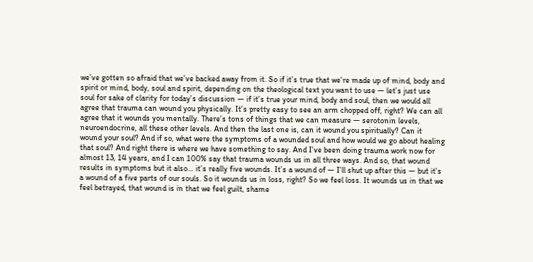we’ve gotten so afraid that we’ve backed away from it. So if it’s true that we’re made up of mind, body and spirit or mind, body, soul and spirit, depending on the theological text you want to use — let’s just use soul for sake of clarity for today’s discussion — if it’s true your mind, body and soul, then we would all agree that trauma can wound you physically. It’s pretty easy to see an arm chopped off, right? We can all agree that it wounds you mentally. There’s tons of things that we can measure — serotonin levels, neuroendocrine, all these other levels. And then the last one is, can it wound you spiritually? Can it wound your soul? And if so, what were the symptoms of a wounded soul and how would we go about healing that soul? And right there is where we have something to say. And I’ve been doing trauma work now for almost 13, 14 years, and I can 100% say that trauma wounds us in all three ways. And so, that wound results in symptoms but it also… it’s really five wounds. It’s a wound of — I’ll shut up after this — but it’s a wound of a five parts of our souls. So it wounds us in loss, right? So we feel loss. It wounds us in that we feel betrayed, that wound is in that we feel guilt, shame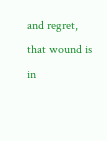and regret, that wound is in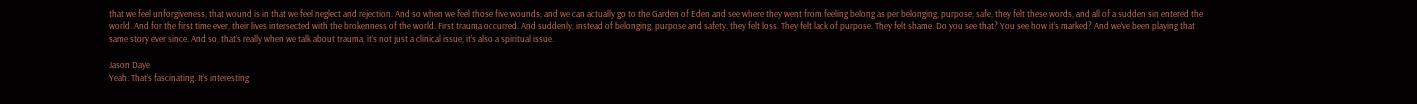that we feel unforgiveness, that wound is in that we feel neglect and rejection. And so when we feel those five wounds, and we can actually go to the Garden of Eden and see where they went from feeling belong as per belonging, purpose, safe, they felt these words, and all of a sudden sin entered the world. And for the first time ever, their lives intersected with the brokenness of the world. First trauma occurred. And suddenly, instead of belonging, purpose and safety, they felt loss. They felt lack of purpose. They felt shame. Do you see that? You see how it’s marked? And we’ve been playing that same story ever since. And so, that’s really when we talk about trauma, it’s not just a clinical issue, it’s also a spiritual issue.

Jason Daye
Yeah. That’s fascinating. It’s interesting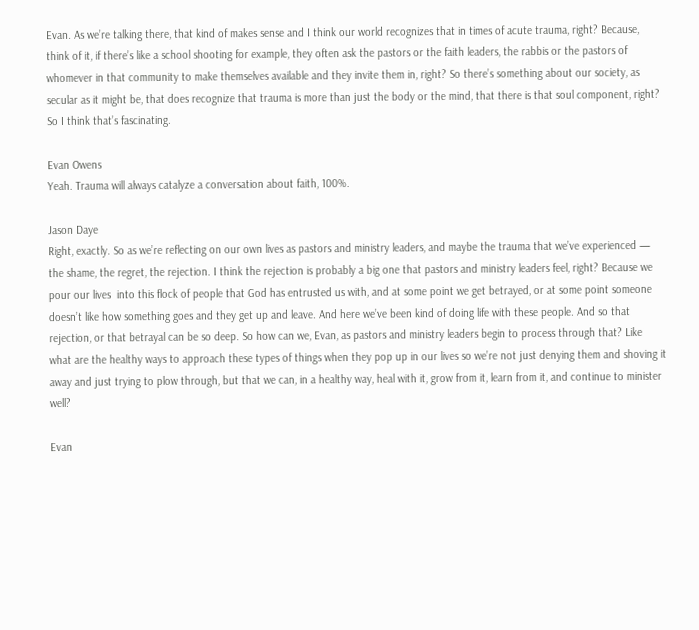Evan. As we’re talking there, that kind of makes sense and I think our world recognizes that in times of acute trauma, right? Because, think of it, if there’s like a school shooting for example, they often ask the pastors or the faith leaders, the rabbis or the pastors of whomever in that community to make themselves available and they invite them in, right? So there’s something about our society, as secular as it might be, that does recognize that trauma is more than just the body or the mind, that there is that soul component, right? So I think that’s fascinating.

Evan Owens
Yeah. Trauma will always catalyze a conversation about faith, 100%.

Jason Daye
Right, exactly. So as we’re reflecting on our own lives as pastors and ministry leaders, and maybe the trauma that we’ve experienced — the shame, the regret, the rejection. I think the rejection is probably a big one that pastors and ministry leaders feel, right? Because we pour our lives  into this flock of people that God has entrusted us with, and at some point we get betrayed, or at some point someone doesn’t like how something goes and they get up and leave. And here we’ve been kind of doing life with these people. And so that rejection, or that betrayal can be so deep. So how can we, Evan, as pastors and ministry leaders begin to process through that? Like what are the healthy ways to approach these types of things when they pop up in our lives so we’re not just denying them and shoving it away and just trying to plow through, but that we can, in a healthy way, heal with it, grow from it, learn from it, and continue to minister well?

Evan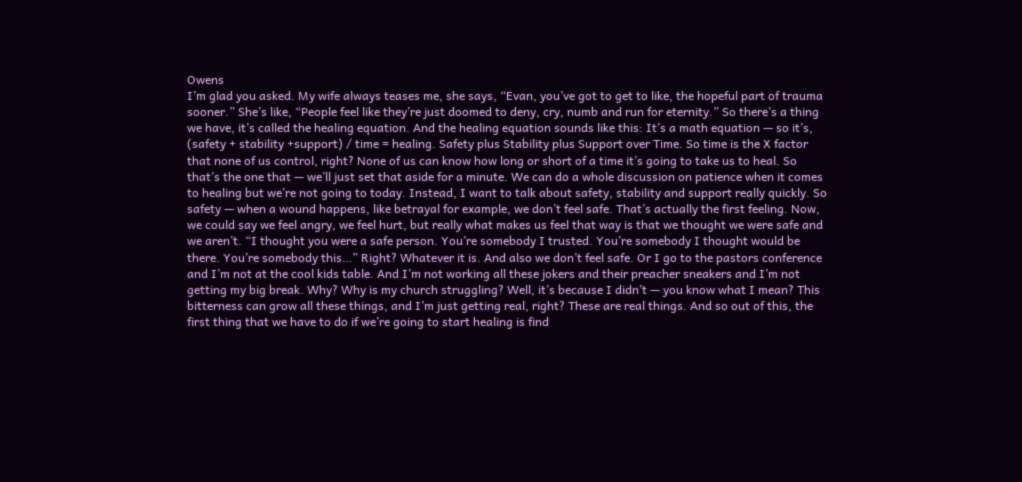Owens
I’m glad you asked. My wife always teases me, she says, “Evan, you’ve got to get to like, the hopeful part of trauma sooner.” She’s like, “People feel like they’re just doomed to deny, cry, numb and run for eternity.” So there’s a thing we have, it’s called the healing equation. And the healing equation sounds like this: It’s a math equation — so it’s, (safety + stability +support) / time = healing. Safety plus Stability plus Support over Time. So time is the X factor that none of us control, right? None of us can know how long or short of a time it’s going to take us to heal. So that’s the one that — we’ll just set that aside for a minute. We can do a whole discussion on patience when it comes to healing but we’re not going to today. Instead, I want to talk about safety, stability and support really quickly. So safety — when a wound happens, like betrayal for example, we don’t feel safe. That’s actually the first feeling. Now, we could say we feel angry, we feel hurt, but really what makes us feel that way is that we thought we were safe and we aren’t. “I thought you were a safe person. You’re somebody I trusted. You’re somebody I thought would be there. You’re somebody this…” Right? Whatever it is. And also we don’t feel safe. Or I go to the pastors conference and I’m not at the cool kids table. And I’m not working all these jokers and their preacher sneakers and I’m not getting my big break. Why? Why is my church struggling? Well, it’s because I didn’t — you know what I mean? This bitterness can grow all these things, and I’m just getting real, right? These are real things. And so out of this, the first thing that we have to do if we’re going to start healing is find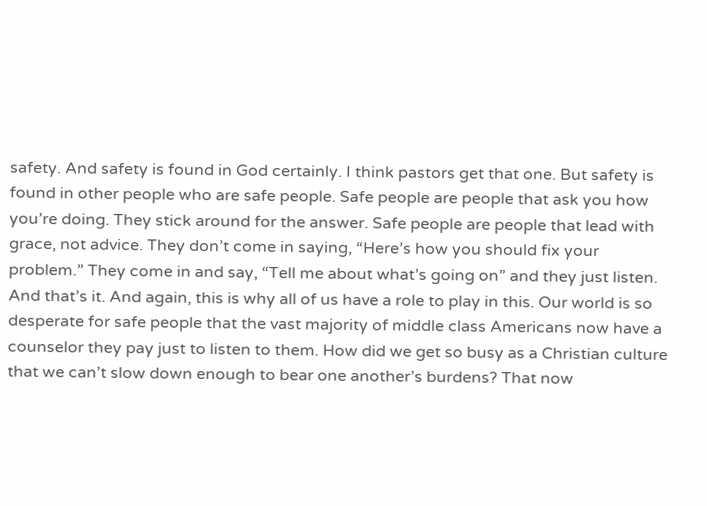safety. And safety is found in God certainly. I think pastors get that one. But safety is found in other people who are safe people. Safe people are people that ask you how you’re doing. They stick around for the answer. Safe people are people that lead with grace, not advice. They don’t come in saying, “Here’s how you should fix your problem.” They come in and say, “Tell me about what’s going on” and they just listen. And that’s it. And again, this is why all of us have a role to play in this. Our world is so desperate for safe people that the vast majority of middle class Americans now have a counselor they pay just to listen to them. How did we get so busy as a Christian culture that we can’t slow down enough to bear one another’s burdens? That now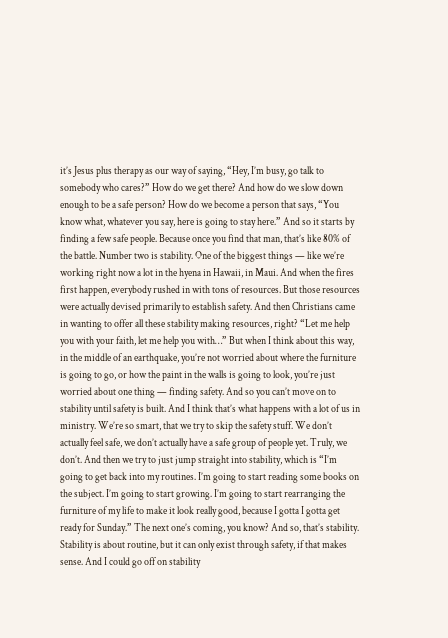it’s Jesus plus therapy as our way of saying, “Hey, I’m busy, go talk to somebody who cares?” How do we get there? And how do we slow down enough to be a safe person? How do we become a person that says, “You know what, whatever you say, here is going to stay here.” And so it starts by finding a few safe people. Because once you find that man, that’s like 80% of the battle. Number two is stability. One of the biggest things — like we’re working right now a lot in the hyena in Hawaii, in Maui. And when the fires first happen, everybody rushed in with tons of resources. But those resources were actually devised primarily to establish safety. And then Christians came in wanting to offer all these stability making resources, right? “Let me help you with your faith, let me help you with…” But when I think about this way, in the middle of an earthquake, you’re not worried about where the furniture is going to go, or how the paint in the walls is going to look, you’re just worried about one thing — finding safety. And so you can’t move on to stability until safety is built. And I think that’s what happens with a lot of us in ministry. We’re so smart, that we try to skip the safety stuff. We don’t actually feel safe, we don’t actually have a safe group of people yet. Truly, we don’t. And then we try to just jump straight into stability, which is “I’m going to get back into my routines. I’m going to start reading some books on the subject. I’m going to start growing. I’m going to start rearranging the furniture of my life to make it look really good, because I gotta I gotta get ready for Sunday.” The next one’s coming, you know? And so, that’s stability. Stability is about routine, but it can only exist through safety, if that makes sense. And I could go off on stability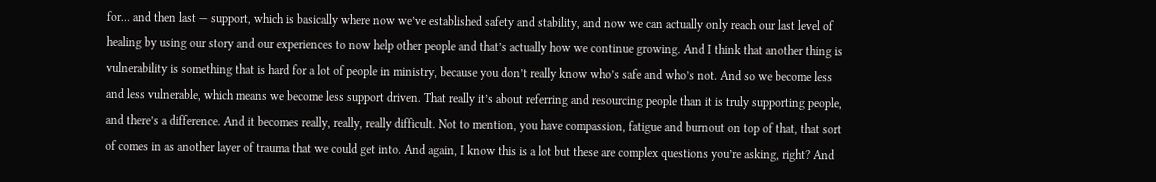for… and then last — support, which is basically where now we’ve established safety and stability, and now we can actually only reach our last level of healing by using our story and our experiences to now help other people and that’s actually how we continue growing. And I think that another thing is vulnerability is something that is hard for a lot of people in ministry, because you don’t really know who’s safe and who’s not. And so we become less and less vulnerable, which means we become less support driven. That really it’s about referring and resourcing people than it is truly supporting people, and there’s a difference. And it becomes really, really, really difficult. Not to mention, you have compassion, fatigue and burnout on top of that, that sort of comes in as another layer of trauma that we could get into. And again, I know this is a lot but these are complex questions you’re asking, right? And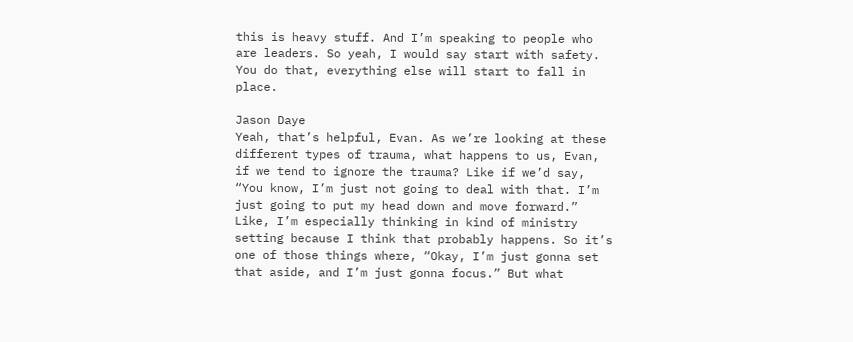this is heavy stuff. And I’m speaking to people who are leaders. So yeah, I would say start with safety. You do that, everything else will start to fall in place.

Jason Daye
Yeah, that’s helpful, Evan. As we’re looking at these different types of trauma, what happens to us, Evan, if we tend to ignore the trauma? Like if we’d say, “You know, I’m just not going to deal with that. I’m just going to put my head down and move forward.” Like, I’m especially thinking in kind of ministry setting because I think that probably happens. So it’s one of those things where, “Okay, I’m just gonna set that aside, and I’m just gonna focus.” But what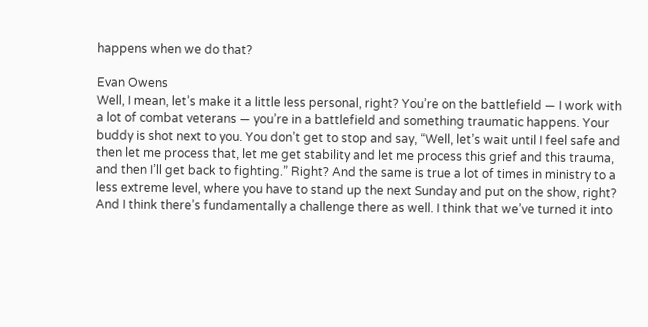happens when we do that?

Evan Owens
Well, I mean, let’s make it a little less personal, right? You’re on the battlefield — I work with a lot of combat veterans — you’re in a battlefield and something traumatic happens. Your buddy is shot next to you. You don’t get to stop and say, “Well, let’s wait until I feel safe and then let me process that, let me get stability and let me process this grief and this trauma, and then I’ll get back to fighting.” Right? And the same is true a lot of times in ministry to a less extreme level, where you have to stand up the next Sunday and put on the show, right? And I think there’s fundamentally a challenge there as well. I think that we’ve turned it into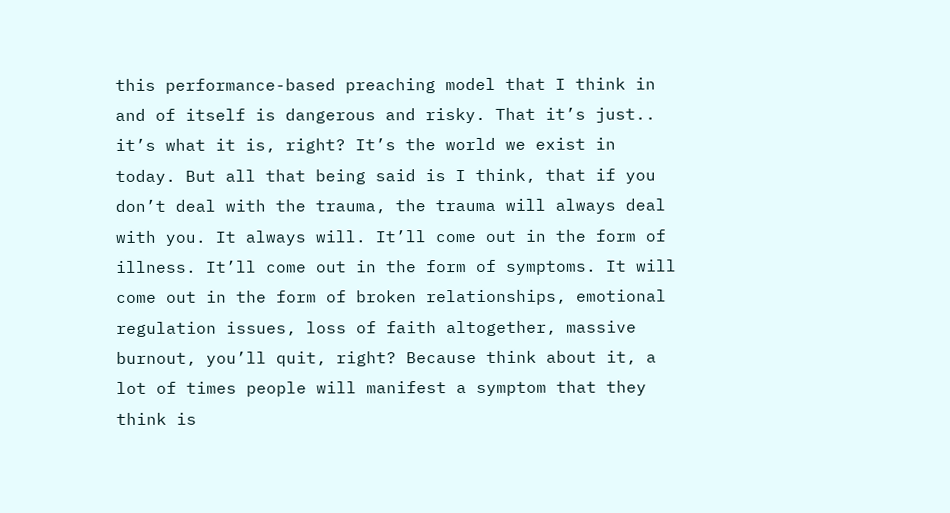this performance-based preaching model that I think in and of itself is dangerous and risky. That it’s just.. it’s what it is, right? It’s the world we exist in today. But all that being said is I think, that if you don’t deal with the trauma, the trauma will always deal with you. It always will. It’ll come out in the form of illness. It’ll come out in the form of symptoms. It will come out in the form of broken relationships, emotional regulation issues, loss of faith altogether, massive burnout, you’ll quit, right? Because think about it, a lot of times people will manifest a symptom that they think is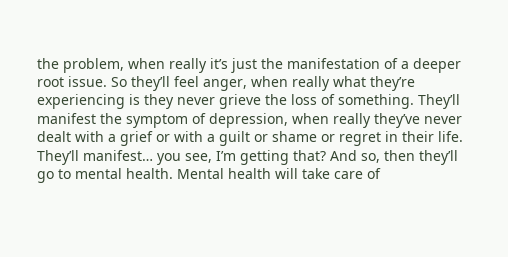the problem, when really it’s just the manifestation of a deeper root issue. So they’ll feel anger, when really what they’re experiencing is they never grieve the loss of something. They’ll manifest the symptom of depression, when really they’ve never dealt with a grief or with a guilt or shame or regret in their life. They’ll manifest… you see, I’m getting that? And so, then they’ll go to mental health. Mental health will take care of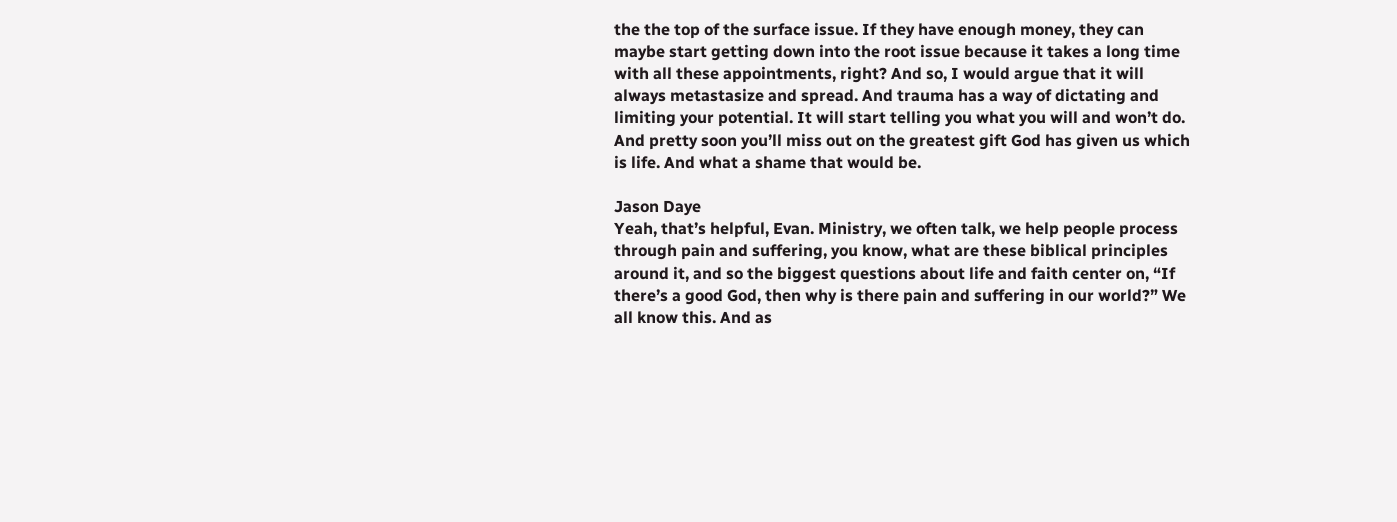the the top of the surface issue. If they have enough money, they can maybe start getting down into the root issue because it takes a long time with all these appointments, right? And so, I would argue that it will always metastasize and spread. And trauma has a way of dictating and limiting your potential. It will start telling you what you will and won’t do. And pretty soon you’ll miss out on the greatest gift God has given us which is life. And what a shame that would be.

Jason Daye
Yeah, that’s helpful, Evan. Ministry, we often talk, we help people process through pain and suffering, you know, what are these biblical principles around it, and so the biggest questions about life and faith center on, “If there’s a good God, then why is there pain and suffering in our world?” We all know this. And as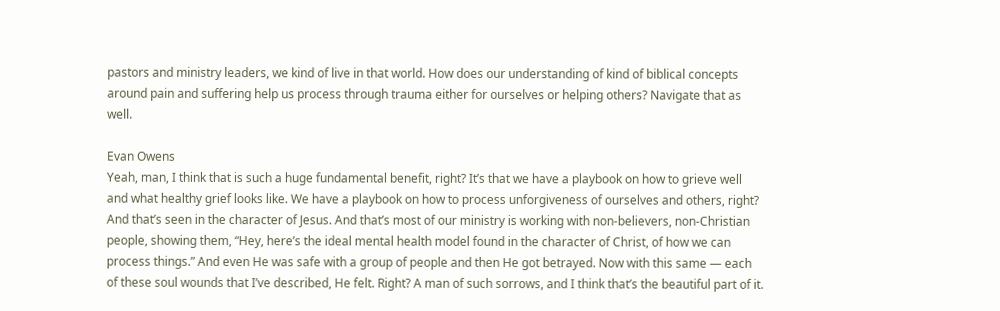pastors and ministry leaders, we kind of live in that world. How does our understanding of kind of biblical concepts around pain and suffering help us process through trauma either for ourselves or helping others? Navigate that as well.

Evan Owens
Yeah, man, I think that is such a huge fundamental benefit, right? It’s that we have a playbook on how to grieve well and what healthy grief looks like. We have a playbook on how to process unforgiveness of ourselves and others, right? And that’s seen in the character of Jesus. And that’s most of our ministry is working with non-believers, non-Christian people, showing them, “Hey, here’s the ideal mental health model found in the character of Christ, of how we can process things.” And even He was safe with a group of people and then He got betrayed. Now with this same — each of these soul wounds that I’ve described, He felt. Right? A man of such sorrows, and I think that’s the beautiful part of it.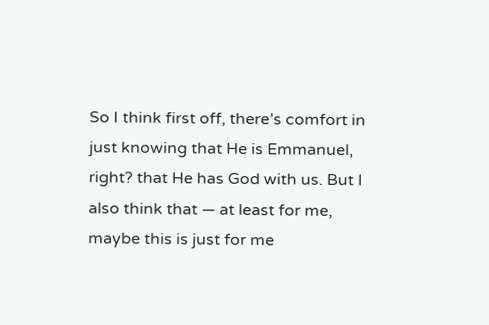So I think first off, there’s comfort in just knowing that He is Emmanuel, right? that He has God with us. But I also think that — at least for me, maybe this is just for me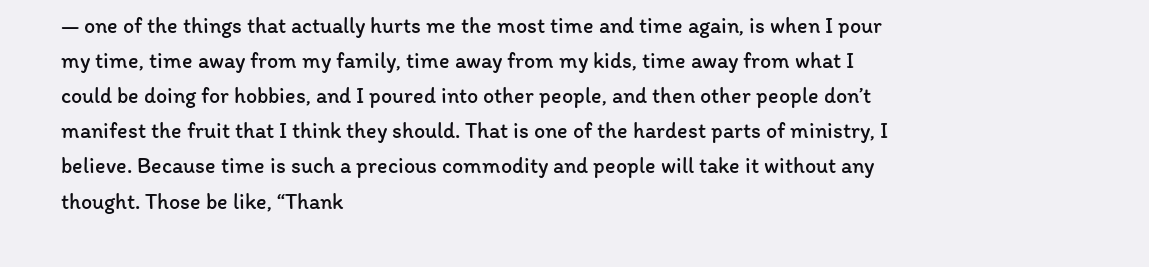— one of the things that actually hurts me the most time and time again, is when I pour my time, time away from my family, time away from my kids, time away from what I could be doing for hobbies, and I poured into other people, and then other people don’t manifest the fruit that I think they should. That is one of the hardest parts of ministry, I believe. Because time is such a precious commodity and people will take it without any thought. Those be like, “Thank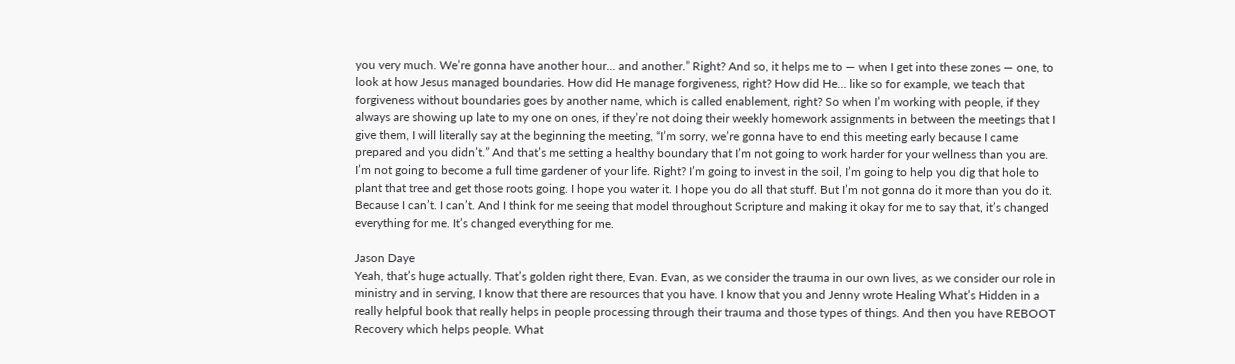you very much. We’re gonna have another hour… and another.” Right? And so, it helps me to — when I get into these zones — one, to look at how Jesus managed boundaries. How did He manage forgiveness, right? How did He… like so for example, we teach that forgiveness without boundaries goes by another name, which is called enablement, right? So when I’m working with people, if they always are showing up late to my one on ones, if they’re not doing their weekly homework assignments in between the meetings that I give them, I will literally say at the beginning the meeting, “I’m sorry, we’re gonna have to end this meeting early because I came prepared and you didn’t.” And that’s me setting a healthy boundary that I’m not going to work harder for your wellness than you are. I’m not going to become a full time gardener of your life. Right? I’m going to invest in the soil, I’m going to help you dig that hole to plant that tree and get those roots going. I hope you water it. I hope you do all that stuff. But I’m not gonna do it more than you do it. Because I can’t. I can’t. And I think for me seeing that model throughout Scripture and making it okay for me to say that, it’s changed everything for me. It’s changed everything for me.

Jason Daye
Yeah, that’s huge actually. That’s golden right there, Evan. Evan, as we consider the trauma in our own lives, as we consider our role in ministry and in serving, I know that there are resources that you have. I know that you and Jenny wrote Healing What’s Hidden in a really helpful book that really helps in people processing through their trauma and those types of things. And then you have REBOOT Recovery which helps people. What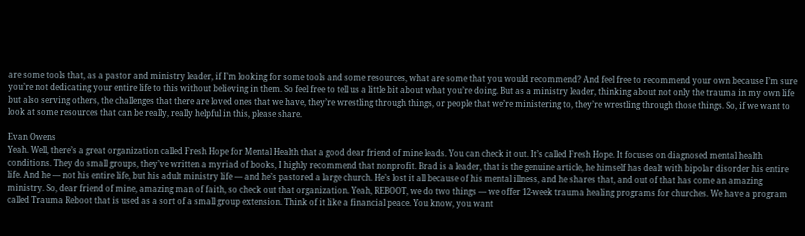are some tools that, as a pastor and ministry leader, if I’m looking for some tools and some resources, what are some that you would recommend? And feel free to recommend your own because I’m sure you’re not dedicating your entire life to this without believing in them. So feel free to tell us a little bit about what you’re doing. But as a ministry leader, thinking about not only the trauma in my own life but also serving others, the challenges that there are loved ones that we have, they’re wrestling through things, or people that we’re ministering to, they’re wrestling through those things. So, if we want to look at some resources that can be really, really helpful in this, please share.

Evan Owens
Yeah. Well, there’s a great organization called Fresh Hope for Mental Health that a good dear friend of mine leads. You can check it out. It’s called Fresh Hope. It focuses on diagnosed mental health conditions. They do small groups, they’ve written a myriad of books, I highly recommend that nonprofit. Brad is a leader, that is the genuine article, he himself has dealt with bipolar disorder his entire life. And he — not his entire life, but his adult ministry life — and he’s pastored a large church. He’s lost it all because of his mental illness, and he shares that, and out of that has come an amazing ministry. So, dear friend of mine, amazing man of faith, so check out that organization. Yeah, REBOOT, we do two things — we offer 12-week trauma healing programs for churches. We have a program called Trauma Reboot that is used as a sort of a small group extension. Think of it like a financial peace. You know, you want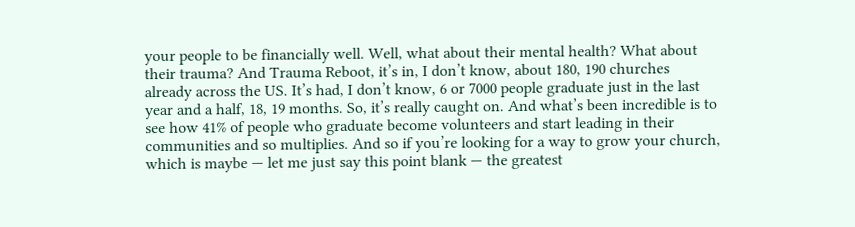your people to be financially well. Well, what about their mental health? What about their trauma? And Trauma Reboot, it’s in, I don’t know, about 180, 190 churches already across the US. It’s had, I don’t know, 6 or 7000 people graduate just in the last year and a half, 18, 19 months. So, it’s really caught on. And what’s been incredible is to see how 41% of people who graduate become volunteers and start leading in their communities and so multiplies. And so if you’re looking for a way to grow your church, which is maybe — let me just say this point blank — the greatest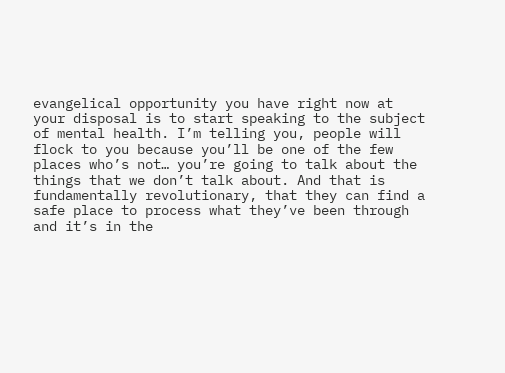evangelical opportunity you have right now at your disposal is to start speaking to the subject of mental health. I’m telling you, people will flock to you because you’ll be one of the few places who’s not… you’re going to talk about the things that we don’t talk about. And that is fundamentally revolutionary, that they can find a safe place to process what they’ve been through and it’s in the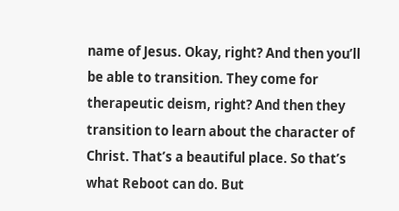name of Jesus. Okay, right? And then you’ll be able to transition. They come for therapeutic deism, right? And then they transition to learn about the character of Christ. That’s a beautiful place. So that’s what Reboot can do. But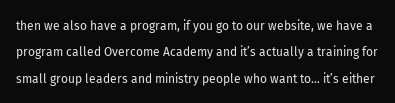then we also have a program, if you go to our website, we have a program called Overcome Academy and it’s actually a training for small group leaders and ministry people who want to… it’s either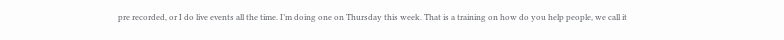pre recorded, or I do live events all the time. I’m doing one on Thursday this week. That is a training on how do you help people, we call it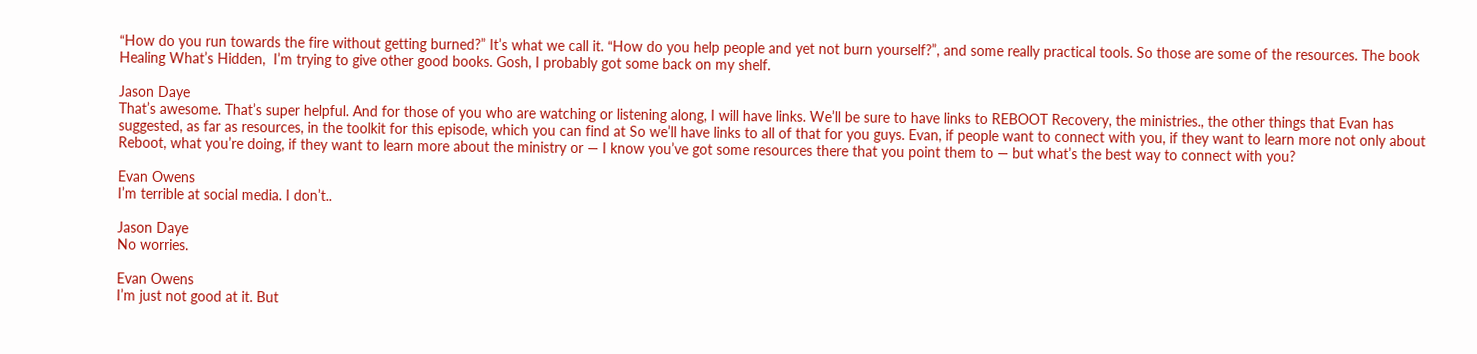“How do you run towards the fire without getting burned?” It’s what we call it. “How do you help people and yet not burn yourself?”, and some really practical tools. So those are some of the resources. The book Healing What’s Hidden,  I’m trying to give other good books. Gosh, I probably got some back on my shelf.

Jason Daye
That’s awesome. That’s super helpful. And for those of you who are watching or listening along, I will have links. We’ll be sure to have links to REBOOT Recovery, the ministries., the other things that Evan has suggested, as far as resources, in the toolkit for this episode, which you can find at So we’ll have links to all of that for you guys. Evan, if people want to connect with you, if they want to learn more not only about Reboot, what you’re doing, if they want to learn more about the ministry or — I know you’ve got some resources there that you point them to — but what’s the best way to connect with you?

Evan Owens
I’m terrible at social media. I don’t..

Jason Daye
No worries.

Evan Owens
I’m just not good at it. But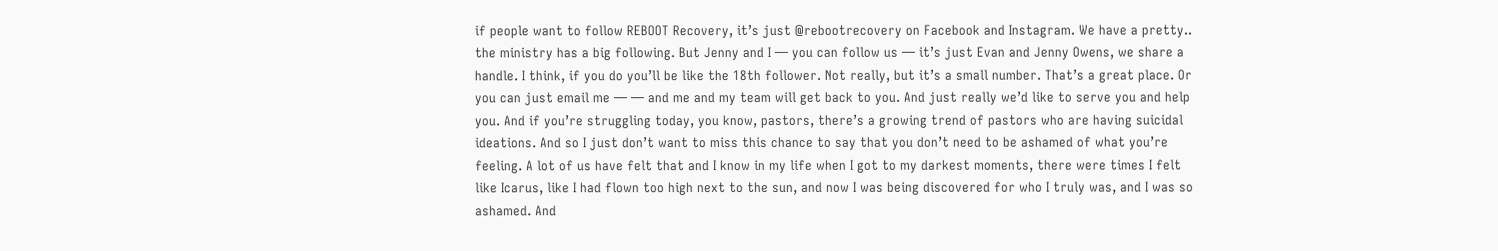if people want to follow REBOOT Recovery, it’s just @rebootrecovery on Facebook and Instagram. We have a pretty.. the ministry has a big following. But Jenny and I — you can follow us — it’s just Evan and Jenny Owens, we share a handle. I think, if you do you’ll be like the 18th follower. Not really, but it’s a small number. That’s a great place. Or you can just email me — — and me and my team will get back to you. And just really we’d like to serve you and help you. And if you’re struggling today, you know, pastors, there’s a growing trend of pastors who are having suicidal ideations. And so I just don’t want to miss this chance to say that you don’t need to be ashamed of what you’re feeling. A lot of us have felt that and I know in my life when I got to my darkest moments, there were times I felt like Icarus, like I had flown too high next to the sun, and now I was being discovered for who I truly was, and I was so ashamed. And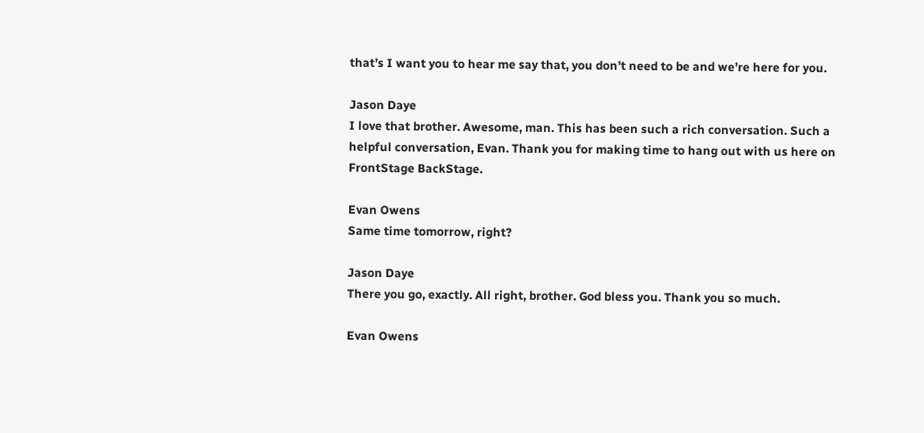that’s I want you to hear me say that, you don’t need to be and we’re here for you.

Jason Daye
I love that brother. Awesome, man. This has been such a rich conversation. Such a helpful conversation, Evan. Thank you for making time to hang out with us here on FrontStage BackStage.

Evan Owens
Same time tomorrow, right?

Jason Daye
There you go, exactly. All right, brother. God bless you. Thank you so much.

Evan Owens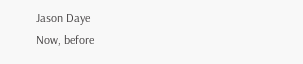Jason Daye
Now, before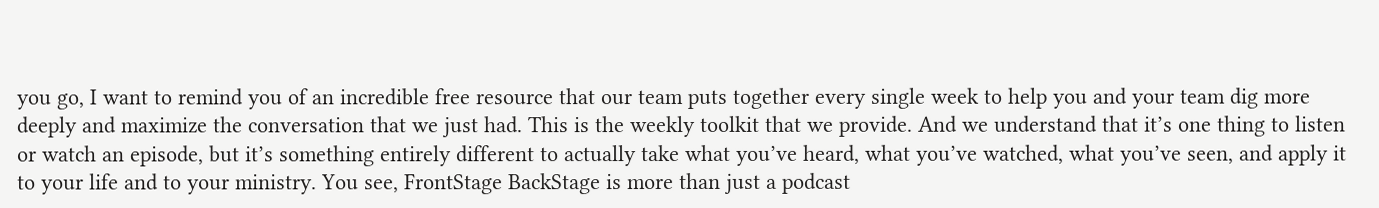you go, I want to remind you of an incredible free resource that our team puts together every single week to help you and your team dig more deeply and maximize the conversation that we just had. This is the weekly toolkit that we provide. And we understand that it’s one thing to listen or watch an episode, but it’s something entirely different to actually take what you’ve heard, what you’ve watched, what you’ve seen, and apply it to your life and to your ministry. You see, FrontStage BackStage is more than just a podcast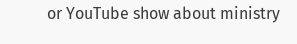or YouTube show about ministry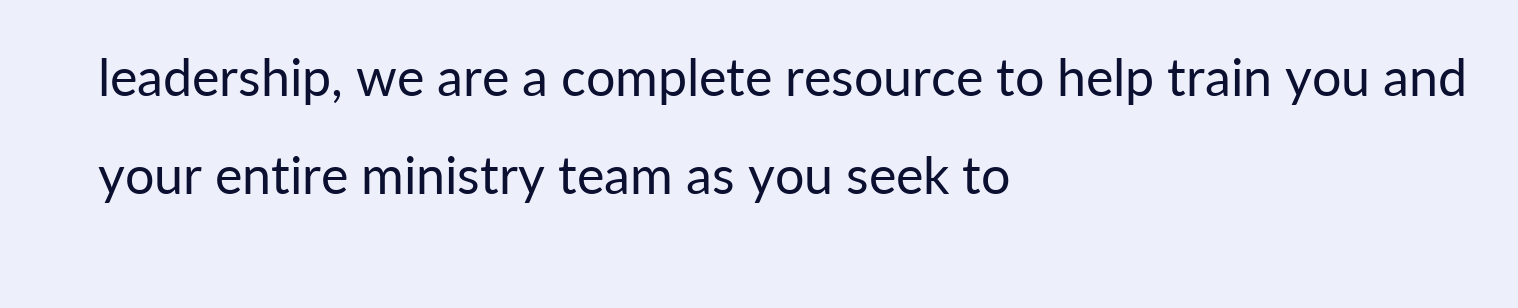leadership, we are a complete resource to help train you and your entire ministry team as you seek to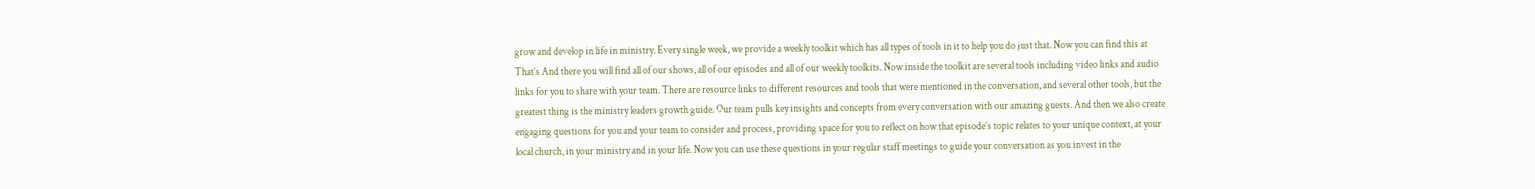grow and develop in life in ministry. Every single week, we provide a weekly toolkit which has all types of tools in it to help you do just that. Now you can find this at That’s And there you will find all of our shows, all of our episodes and all of our weekly toolkits. Now inside the toolkit are several tools including video links and audio links for you to share with your team. There are resource links to different resources and tools that were mentioned in the conversation, and several other tools, but the greatest thing is the ministry leaders growth guide. Our team pulls key insights and concepts from every conversation with our amazing guests. And then we also create engaging questions for you and your team to consider and process, providing space for you to reflect on how that episode’s topic relates to your unique context, at your local church, in your ministry and in your life. Now you can use these questions in your regular staff meetings to guide your conversation as you invest in the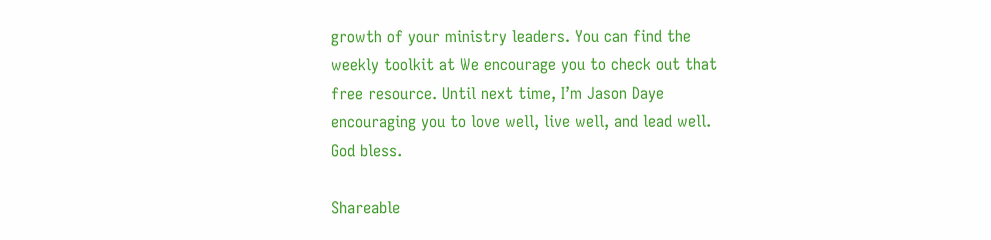growth of your ministry leaders. You can find the weekly toolkit at We encourage you to check out that free resource. Until next time, I’m Jason Daye encouraging you to love well, live well, and lead well. God bless.

Shareable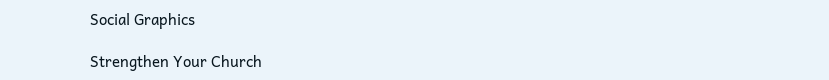Social Graphics

Strengthen Your Church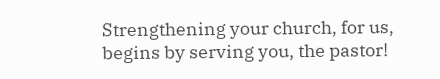Strengthening your church, for us, begins by serving you, the pastor!